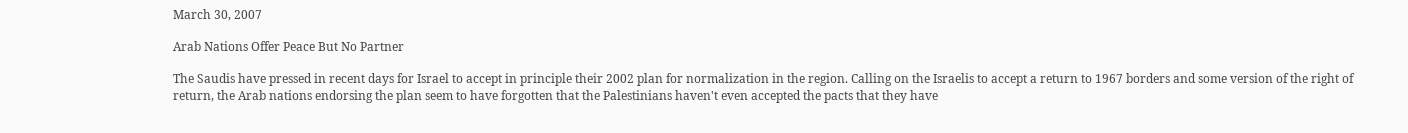March 30, 2007

Arab Nations Offer Peace But No Partner

The Saudis have pressed in recent days for Israel to accept in principle their 2002 plan for normalization in the region. Calling on the Israelis to accept a return to 1967 borders and some version of the right of return, the Arab nations endorsing the plan seem to have forgotten that the Palestinians haven't even accepted the pacts that they have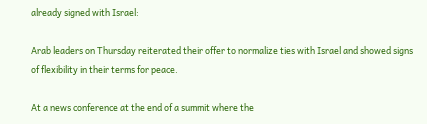already signed with Israel:

Arab leaders on Thursday reiterated their offer to normalize ties with Israel and showed signs of flexibility in their terms for peace.

At a news conference at the end of a summit where the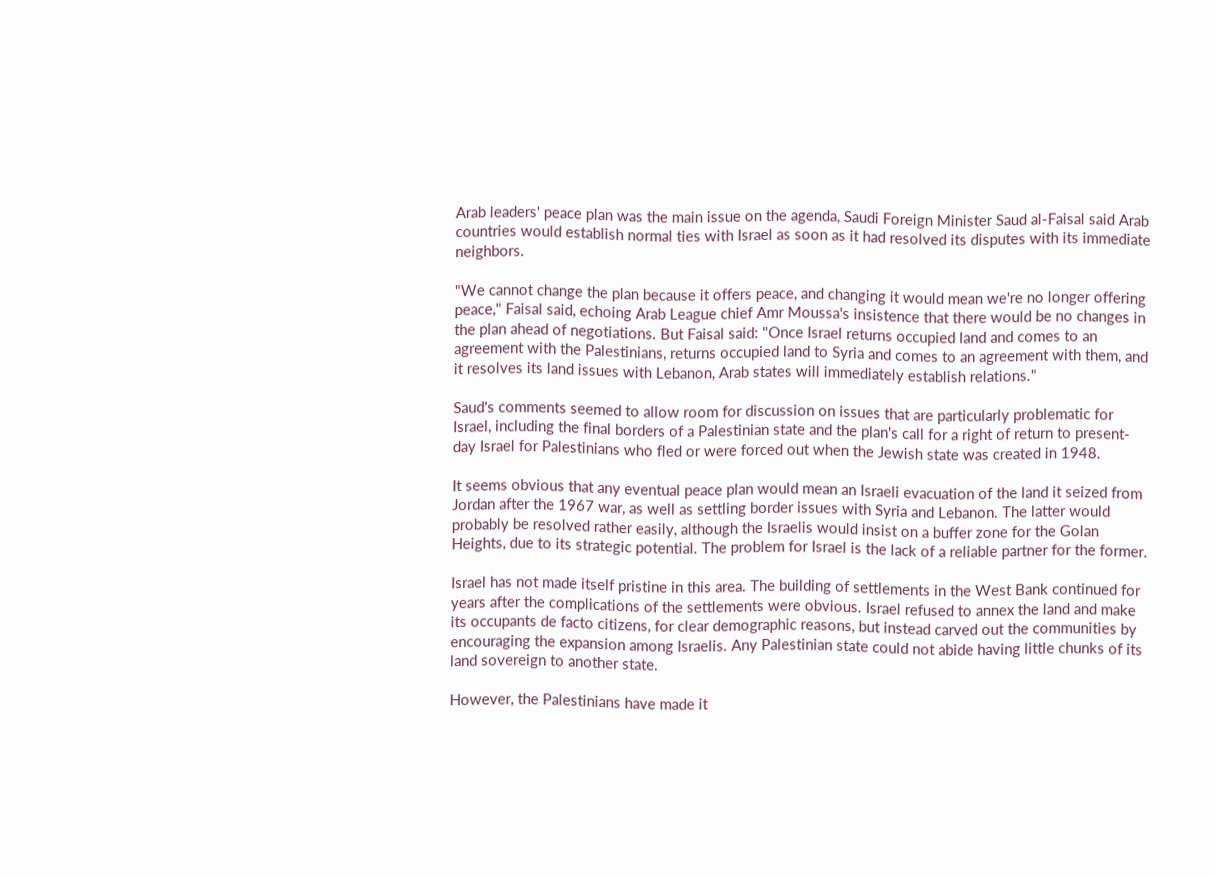Arab leaders' peace plan was the main issue on the agenda, Saudi Foreign Minister Saud al-Faisal said Arab countries would establish normal ties with Israel as soon as it had resolved its disputes with its immediate neighbors.

"We cannot change the plan because it offers peace, and changing it would mean we're no longer offering peace," Faisal said, echoing Arab League chief Amr Moussa's insistence that there would be no changes in the plan ahead of negotiations. But Faisal said: "Once Israel returns occupied land and comes to an agreement with the Palestinians, returns occupied land to Syria and comes to an agreement with them, and it resolves its land issues with Lebanon, Arab states will immediately establish relations."

Saud's comments seemed to allow room for discussion on issues that are particularly problematic for Israel, including the final borders of a Palestinian state and the plan's call for a right of return to present-day Israel for Palestinians who fled or were forced out when the Jewish state was created in 1948.

It seems obvious that any eventual peace plan would mean an Israeli evacuation of the land it seized from Jordan after the 1967 war, as well as settling border issues with Syria and Lebanon. The latter would probably be resolved rather easily, although the Israelis would insist on a buffer zone for the Golan Heights, due to its strategic potential. The problem for Israel is the lack of a reliable partner for the former.

Israel has not made itself pristine in this area. The building of settlements in the West Bank continued for years after the complications of the settlements were obvious. Israel refused to annex the land and make its occupants de facto citizens, for clear demographic reasons, but instead carved out the communities by encouraging the expansion among Israelis. Any Palestinian state could not abide having little chunks of its land sovereign to another state.

However, the Palestinians have made it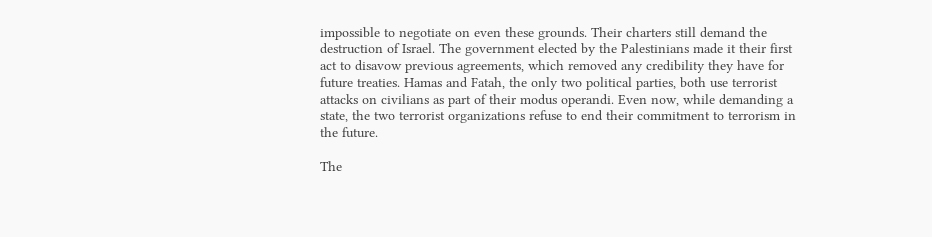impossible to negotiate on even these grounds. Their charters still demand the destruction of Israel. The government elected by the Palestinians made it their first act to disavow previous agreements, which removed any credibility they have for future treaties. Hamas and Fatah, the only two political parties, both use terrorist attacks on civilians as part of their modus operandi. Even now, while demanding a state, the two terrorist organizations refuse to end their commitment to terrorism in the future.

The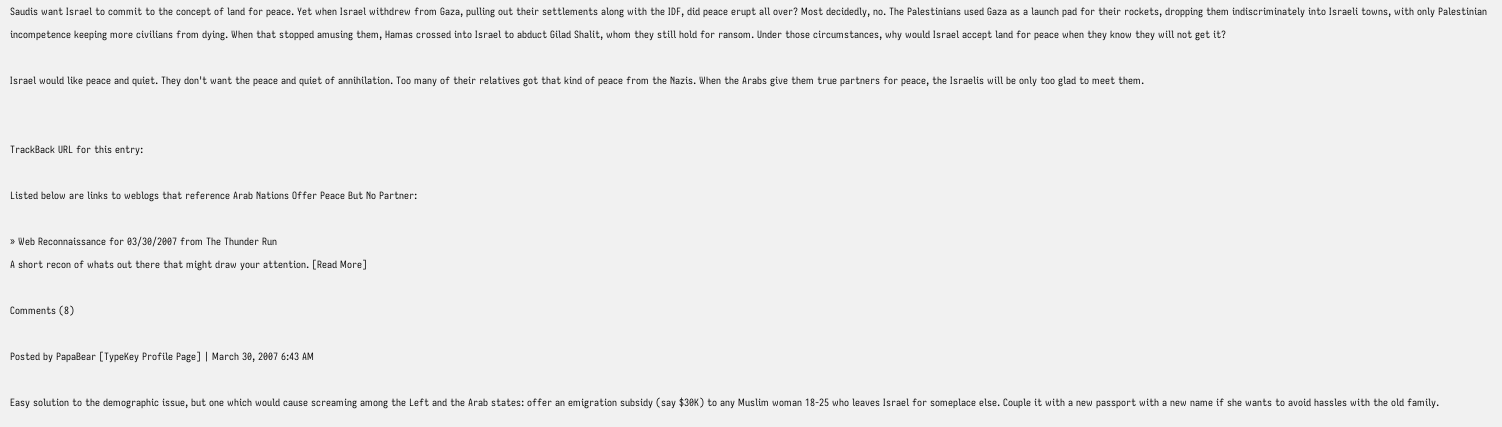Saudis want Israel to commit to the concept of land for peace. Yet when Israel withdrew from Gaza, pulling out their settlements along with the IDF, did peace erupt all over? Most decidedly, no. The Palestinians used Gaza as a launch pad for their rockets, dropping them indiscriminately into Israeli towns, with only Palestinian incompetence keeping more civilians from dying. When that stopped amusing them, Hamas crossed into Israel to abduct Gilad Shalit, whom they still hold for ransom. Under those circumstances, why would Israel accept land for peace when they know they will not get it?

Israel would like peace and quiet. They don't want the peace and quiet of annihilation. Too many of their relatives got that kind of peace from the Nazis. When the Arabs give them true partners for peace, the Israelis will be only too glad to meet them.


TrackBack URL for this entry:

Listed below are links to weblogs that reference Arab Nations Offer Peace But No Partner:

» Web Reconnaissance for 03/30/2007 from The Thunder Run
A short recon of whats out there that might draw your attention. [Read More]

Comments (8)

Posted by PapaBear [TypeKey Profile Page] | March 30, 2007 6:43 AM

Easy solution to the demographic issue, but one which would cause screaming among the Left and the Arab states: offer an emigration subsidy (say $30K) to any Muslim woman 18-25 who leaves Israel for someplace else. Couple it with a new passport with a new name if she wants to avoid hassles with the old family.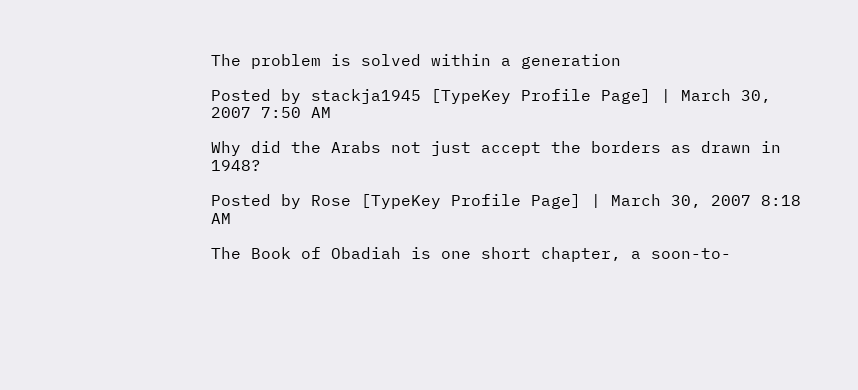The problem is solved within a generation

Posted by stackja1945 [TypeKey Profile Page] | March 30, 2007 7:50 AM

Why did the Arabs not just accept the borders as drawn in 1948?

Posted by Rose [TypeKey Profile Page] | March 30, 2007 8:18 AM

The Book of Obadiah is one short chapter, a soon-to-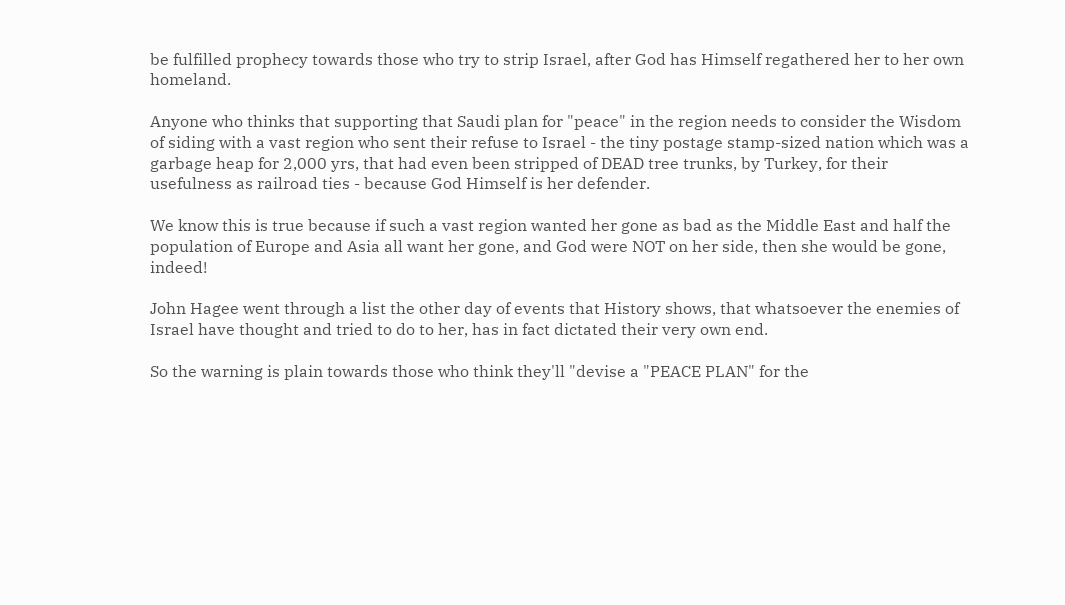be fulfilled prophecy towards those who try to strip Israel, after God has Himself regathered her to her own homeland.

Anyone who thinks that supporting that Saudi plan for "peace" in the region needs to consider the Wisdom of siding with a vast region who sent their refuse to Israel - the tiny postage stamp-sized nation which was a garbage heap for 2,000 yrs, that had even been stripped of DEAD tree trunks, by Turkey, for their usefulness as railroad ties - because God Himself is her defender.

We know this is true because if such a vast region wanted her gone as bad as the Middle East and half the population of Europe and Asia all want her gone, and God were NOT on her side, then she would be gone, indeed!

John Hagee went through a list the other day of events that History shows, that whatsoever the enemies of Israel have thought and tried to do to her, has in fact dictated their very own end.

So the warning is plain towards those who think they'll "devise a "PEACE PLAN" for the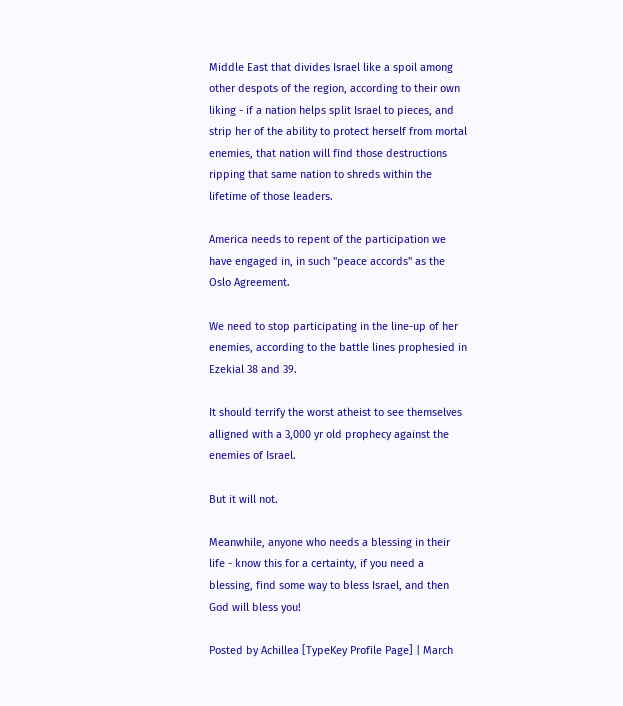Middle East that divides Israel like a spoil among other despots of the region, according to their own liking - if a nation helps split Israel to pieces, and strip her of the ability to protect herself from mortal enemies, that nation will find those destructions ripping that same nation to shreds within the lifetime of those leaders.

America needs to repent of the participation we have engaged in, in such "peace accords" as the Oslo Agreement.

We need to stop participating in the line-up of her enemies, according to the battle lines prophesied in Ezekial 38 and 39.

It should terrify the worst atheist to see themselves alligned with a 3,000 yr old prophecy against the enemies of Israel.

But it will not.

Meanwhile, anyone who needs a blessing in their life - know this for a certainty, if you need a blessing, find some way to bless Israel, and then God will bless you!

Posted by Achillea [TypeKey Profile Page] | March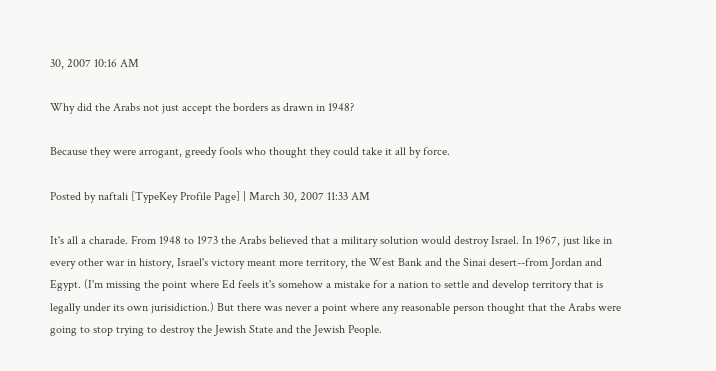30, 2007 10:16 AM

Why did the Arabs not just accept the borders as drawn in 1948?

Because they were arrogant, greedy fools who thought they could take it all by force.

Posted by naftali [TypeKey Profile Page] | March 30, 2007 11:33 AM

It's all a charade. From 1948 to 1973 the Arabs believed that a military solution would destroy Israel. In 1967, just like in every other war in history, Israel's victory meant more territory, the West Bank and the Sinai desert--from Jordan and Egypt. (I'm missing the point where Ed feels it's somehow a mistake for a nation to settle and develop territory that is legally under its own jurisidiction.) But there was never a point where any reasonable person thought that the Arabs were going to stop trying to destroy the Jewish State and the Jewish People.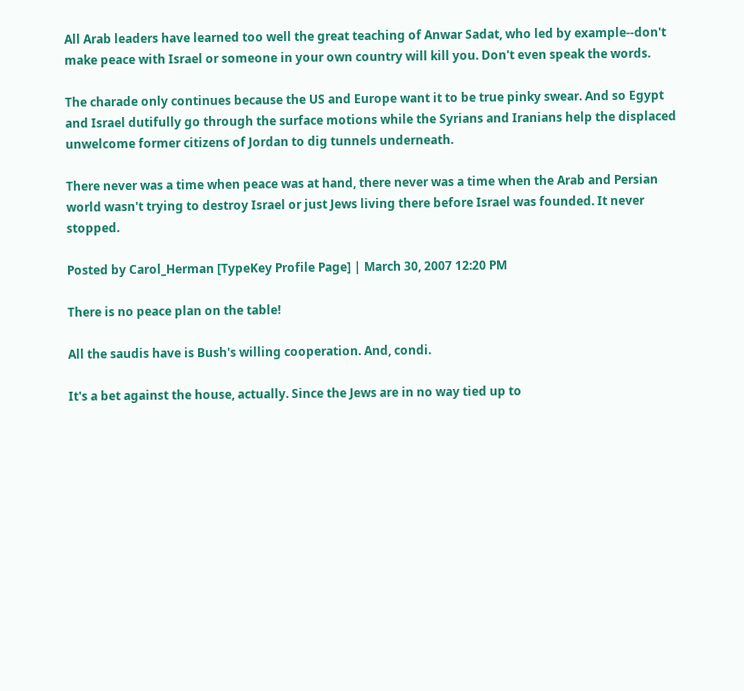All Arab leaders have learned too well the great teaching of Anwar Sadat, who led by example--don't make peace with Israel or someone in your own country will kill you. Don't even speak the words.

The charade only continues because the US and Europe want it to be true pinky swear. And so Egypt and Israel dutifully go through the surface motions while the Syrians and Iranians help the displaced unwelcome former citizens of Jordan to dig tunnels underneath.

There never was a time when peace was at hand, there never was a time when the Arab and Persian world wasn't trying to destroy Israel or just Jews living there before Israel was founded. It never stopped.

Posted by Carol_Herman [TypeKey Profile Page] | March 30, 2007 12:20 PM

There is no peace plan on the table!

All the saudis have is Bush's willing cooperation. And, condi.

It's a bet against the house, actually. Since the Jews are in no way tied up to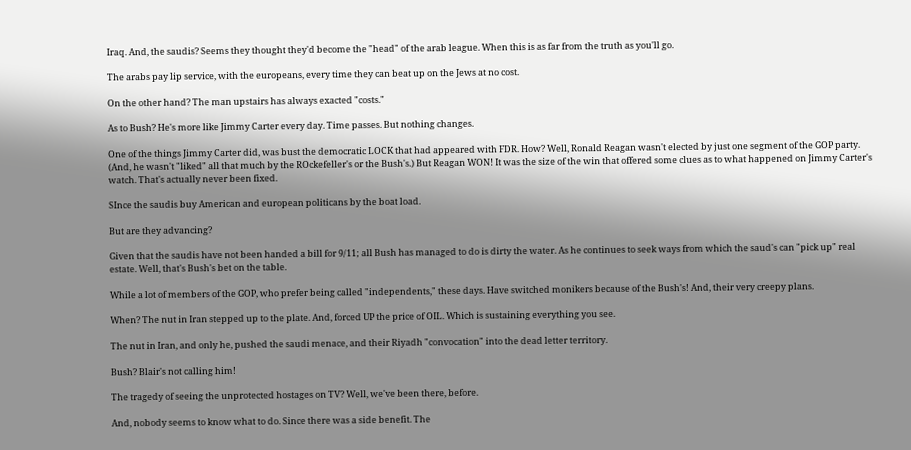Iraq. And, the saudis? Seems they thought they'd become the "head" of the arab league. When this is as far from the truth as you'll go.

The arabs pay lip service, with the europeans, every time they can beat up on the Jews at no cost.

On the other hand? The man upstairs has always exacted "costs."

As to Bush? He's more like Jimmy Carter every day. Time passes. But nothing changes.

One of the things Jimmy Carter did, was bust the democratic LOCK that had appeared with FDR. How? Well, Ronald Reagan wasn't elected by just one segment of the GOP party. (And, he wasn't "liked" all that much by the ROckefeller's or the Bush's.) But Reagan WON! It was the size of the win that offered some clues as to what happened on Jimmy Carter's watch. That's actually never been fixed.

SInce the saudis buy American and european politicans by the boat load.

But are they advancing?

Given that the saudis have not been handed a bill for 9/11; all Bush has managed to do is dirty the water. As he continues to seek ways from which the saud's can "pick up" real estate. Well, that's Bush's bet on the table.

While a lot of members of the GOP, who prefer being called "independents," these days. Have switched monikers because of the Bush's! And, their very creepy plans.

When? The nut in Iran stepped up to the plate. And, forced UP the price of OIL. Which is sustaining everything you see.

The nut in Iran, and only he, pushed the saudi menace, and their Riyadh "convocation" into the dead letter territory.

Bush? Blair's not calling him!

The tragedy of seeing the unprotected hostages on TV? Well, we've been there, before.

And, nobody seems to know what to do. Since there was a side benefit. The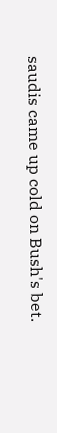saudis came up cold on Bush's bet.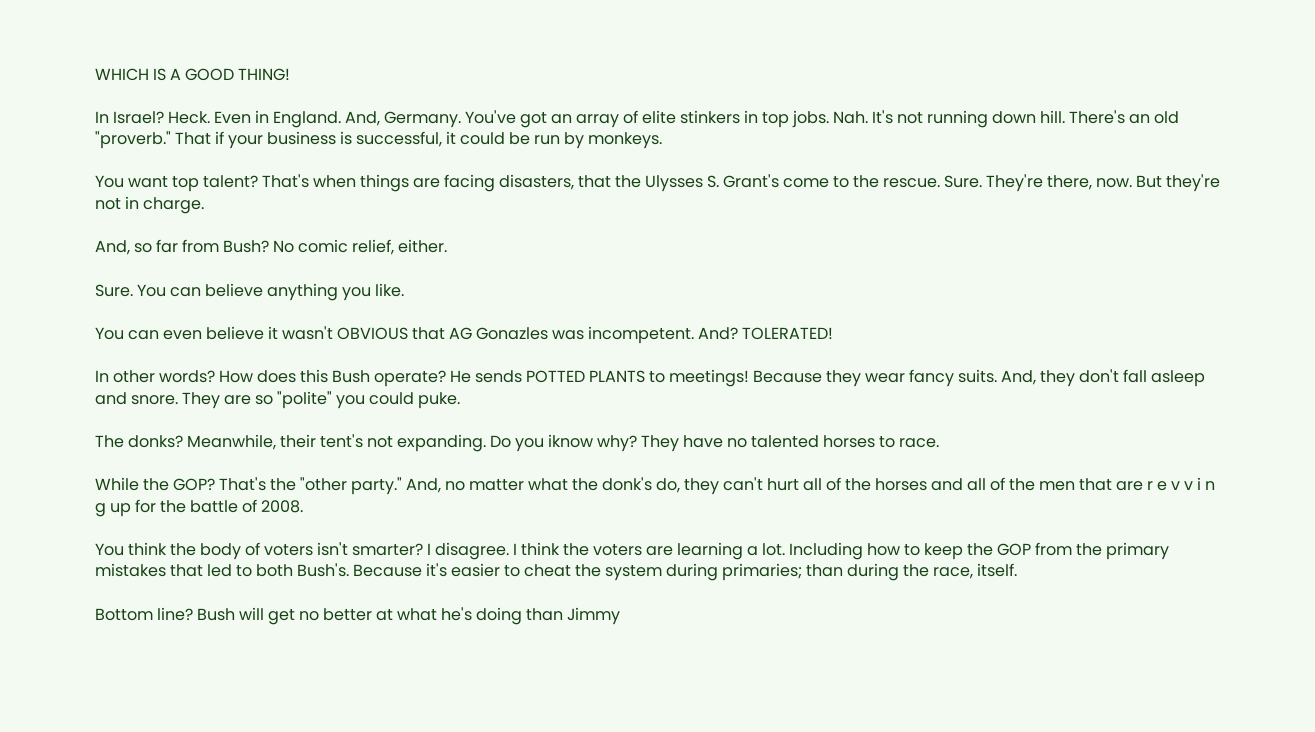WHICH IS A GOOD THING!

In Israel? Heck. Even in England. And, Germany. You've got an array of elite stinkers in top jobs. Nah. It's not running down hill. There's an old "proverb." That if your business is successful, it could be run by monkeys.

You want top talent? That's when things are facing disasters, that the Ulysses S. Grant's come to the rescue. Sure. They're there, now. But they're not in charge.

And, so far from Bush? No comic relief, either.

Sure. You can believe anything you like.

You can even believe it wasn't OBVIOUS that AG Gonazles was incompetent. And? TOLERATED!

In other words? How does this Bush operate? He sends POTTED PLANTS to meetings! Because they wear fancy suits. And, they don't fall asleep and snore. They are so "polite" you could puke.

The donks? Meanwhile, their tent's not expanding. Do you iknow why? They have no talented horses to race.

While the GOP? That's the "other party." And, no matter what the donk's do, they can't hurt all of the horses and all of the men that are r e v v i n g up for the battle of 2008.

You think the body of voters isn't smarter? I disagree. I think the voters are learning a lot. Including how to keep the GOP from the primary mistakes that led to both Bush's. Because it's easier to cheat the system during primaries; than during the race, itself.

Bottom line? Bush will get no better at what he's doing than Jimmy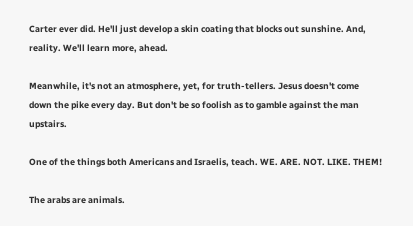Carter ever did. He'll just develop a skin coating that blocks out sunshine. And, reality. We'll learn more, ahead.

Meanwhile, it's not an atmosphere, yet, for truth-tellers. Jesus doesn't come down the pike every day. But don't be so foolish as to gamble against the man upstairs.

One of the things both Americans and Israelis, teach. WE. ARE. NOT. LIKE. THEM!

The arabs are animals.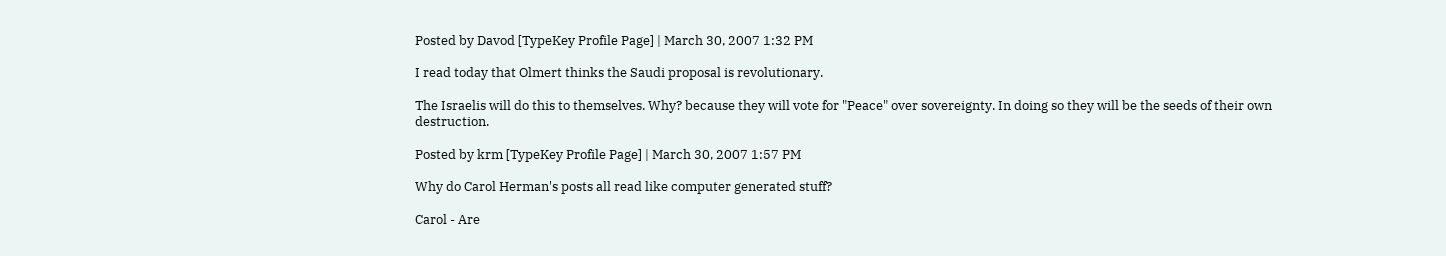Posted by Davod [TypeKey Profile Page] | March 30, 2007 1:32 PM

I read today that Olmert thinks the Saudi proposal is revolutionary.

The Israelis will do this to themselves. Why? because they will vote for "Peace" over sovereignty. In doing so they will be the seeds of their own destruction.

Posted by krm [TypeKey Profile Page] | March 30, 2007 1:57 PM

Why do Carol Herman's posts all read like computer generated stuff?

Carol - Are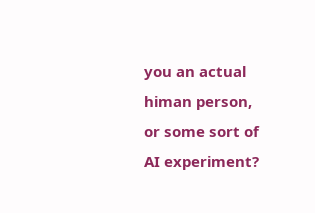you an actual himan person, or some sort of AI experiment?